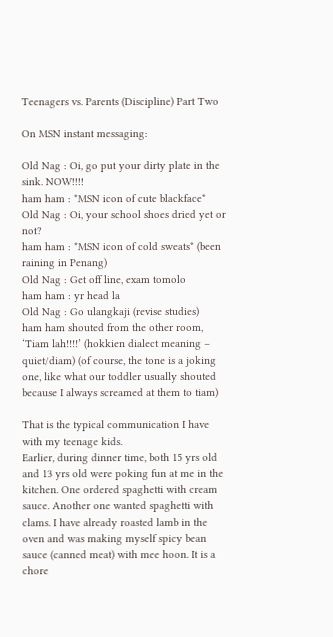Teenagers vs. Parents (Discipline) Part Two

On MSN instant messaging:

Old Nag : Oi, go put your dirty plate in the sink. NOW!!!!
ham ham : *MSN icon of cute blackface*
Old Nag : Oi, your school shoes dried yet or not?
ham ham : *MSN icon of cold sweats* (been raining in Penang)
Old Nag : Get off line, exam tomolo
ham ham : yr head la
Old Nag : Go ulangkaji (revise studies)
ham ham shouted from the other room, ‘Tiam lah!!!!’ (hokkien dialect meaning – quiet/diam) (of course, the tone is a joking one, like what our toddler usually shouted because I always screamed at them to tiam)

That is the typical communication I have with my teenage kids.
Earlier, during dinner time, both 15 yrs old and 13 yrs old were poking fun at me in the kitchen. One ordered spaghetti with cream sauce. Another one wanted spaghetti with clams. I have already roasted lamb in the oven and was making myself spicy bean sauce (canned meat) with mee hoon. It is a chore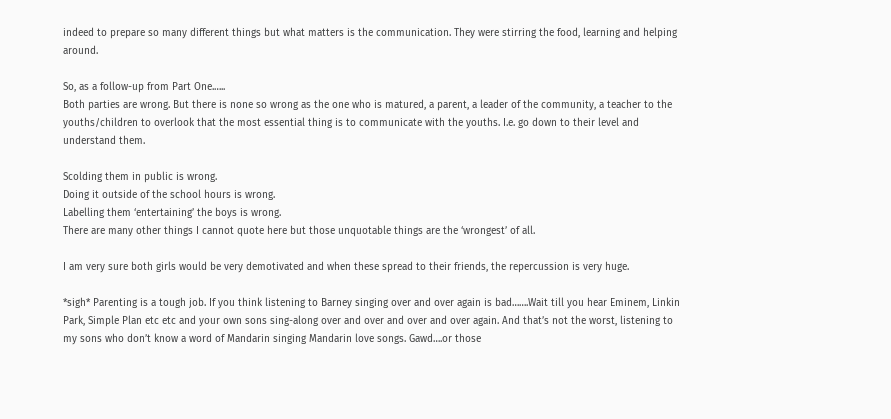indeed to prepare so many different things but what matters is the communication. They were stirring the food, learning and helping around.

So, as a follow-up from Part One.…..
Both parties are wrong. But there is none so wrong as the one who is matured, a parent, a leader of the community, a teacher to the youths/children to overlook that the most essential thing is to communicate with the youths. I.e. go down to their level and understand them.

Scolding them in public is wrong.
Doing it outside of the school hours is wrong.
Labelling them ‘entertaining’ the boys is wrong.
There are many other things I cannot quote here but those unquotable things are the ‘wrongest’ of all.

I am very sure both girls would be very demotivated and when these spread to their friends, the repercussion is very huge.

*sigh* Parenting is a tough job. If you think listening to Barney singing over and over again is bad…….Wait till you hear Eminem, Linkin Park, Simple Plan etc etc and your own sons sing-along over and over and over and over again. And that’s not the worst, listening to my sons who don’t know a word of Mandarin singing Mandarin love songs. Gawd….or those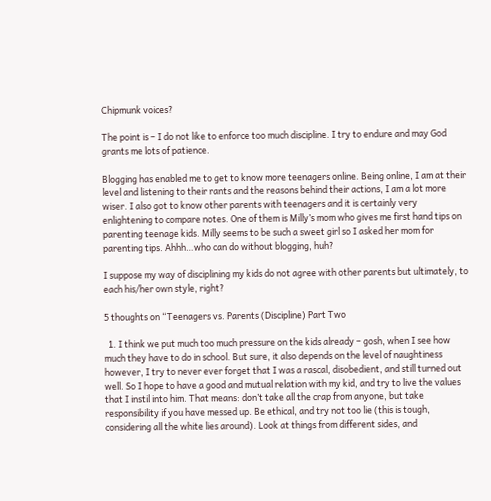Chipmunk voices?

The point is – I do not like to enforce too much discipline. I try to endure and may God grants me lots of patience.

Blogging has enabled me to get to know more teenagers online. Being online, I am at their level and listening to their rants and the reasons behind their actions, I am a lot more wiser. I also got to know other parents with teenagers and it is certainly very enlightening to compare notes. One of them is Milly’s mom who gives me first hand tips on parenting teenage kids. Milly seems to be such a sweet girl so I asked her mom for parenting tips. Ahhh…who can do without blogging, huh?

I suppose my way of disciplining my kids do not agree with other parents but ultimately, to each his/her own style, right?

5 thoughts on “Teenagers vs. Parents (Discipline) Part Two

  1. I think we put much too much pressure on the kids already – gosh, when I see how much they have to do in school. But sure, it also depends on the level of naughtiness however, I try to never ever forget that I was a rascal, disobedient, and still turned out well. So I hope to have a good and mutual relation with my kid, and try to live the values that I instil into him. That means: don’t take all the crap from anyone, but take responsibility if you have messed up. Be ethical, and try not too lie (this is tough, considering all the white lies around). Look at things from different sides, and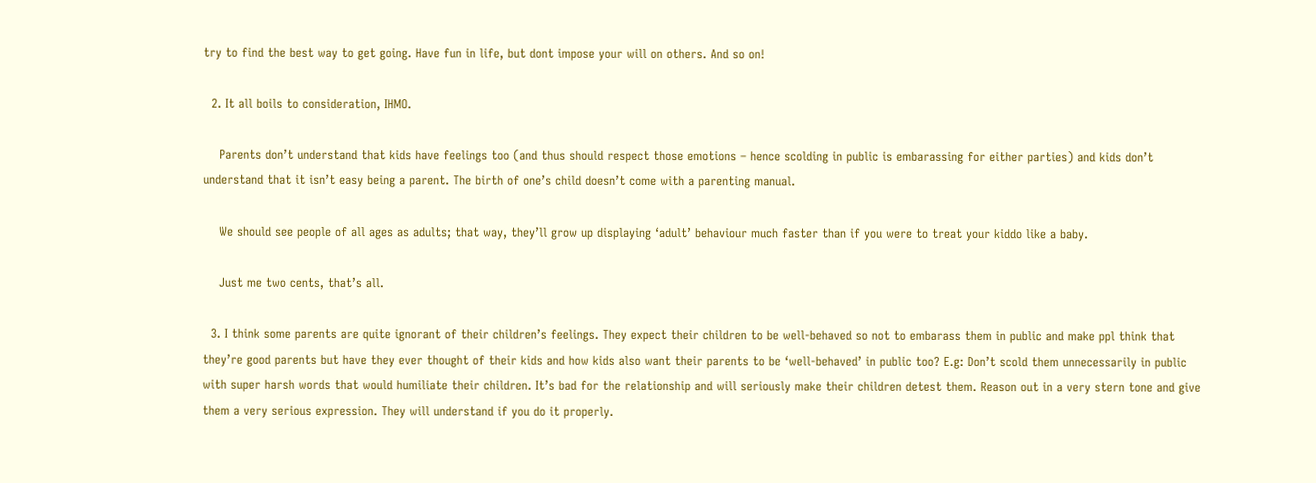try to find the best way to get going. Have fun in life, but dont impose your will on others. And so on!

  2. It all boils to consideration, IHMO.

    Parents don’t understand that kids have feelings too (and thus should respect those emotions – hence scolding in public is embarassing for either parties) and kids don’t understand that it isn’t easy being a parent. The birth of one’s child doesn’t come with a parenting manual.

    We should see people of all ages as adults; that way, they’ll grow up displaying ‘adult’ behaviour much faster than if you were to treat your kiddo like a baby.

    Just me two cents, that’s all.

  3. I think some parents are quite ignorant of their children’s feelings. They expect their children to be well-behaved so not to embarass them in public and make ppl think that they’re good parents but have they ever thought of their kids and how kids also want their parents to be ‘well-behaved’ in public too? E.g: Don’t scold them unnecessarily in public with super harsh words that would humiliate their children. It’s bad for the relationship and will seriously make their children detest them. Reason out in a very stern tone and give them a very serious expression. They will understand if you do it properly.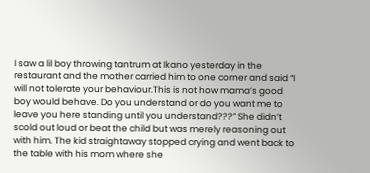I saw a lil boy throwing tantrum at Ikano yesterday in the restaurant and the mother carried him to one corner and said “I will not tolerate your behaviour.This is not how mama’s good boy would behave. Do you understand or do you want me to leave you here standing until you understand???” She didn’t scold out loud or beat the child but was merely reasoning out with him. The kid straightaway stopped crying and went back to the table with his mom where she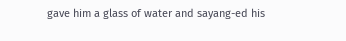gave him a glass of water and sayang-ed his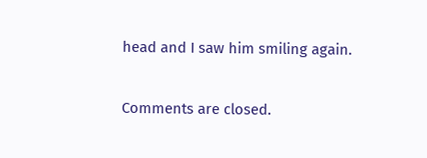head and I saw him smiling again.

Comments are closed.